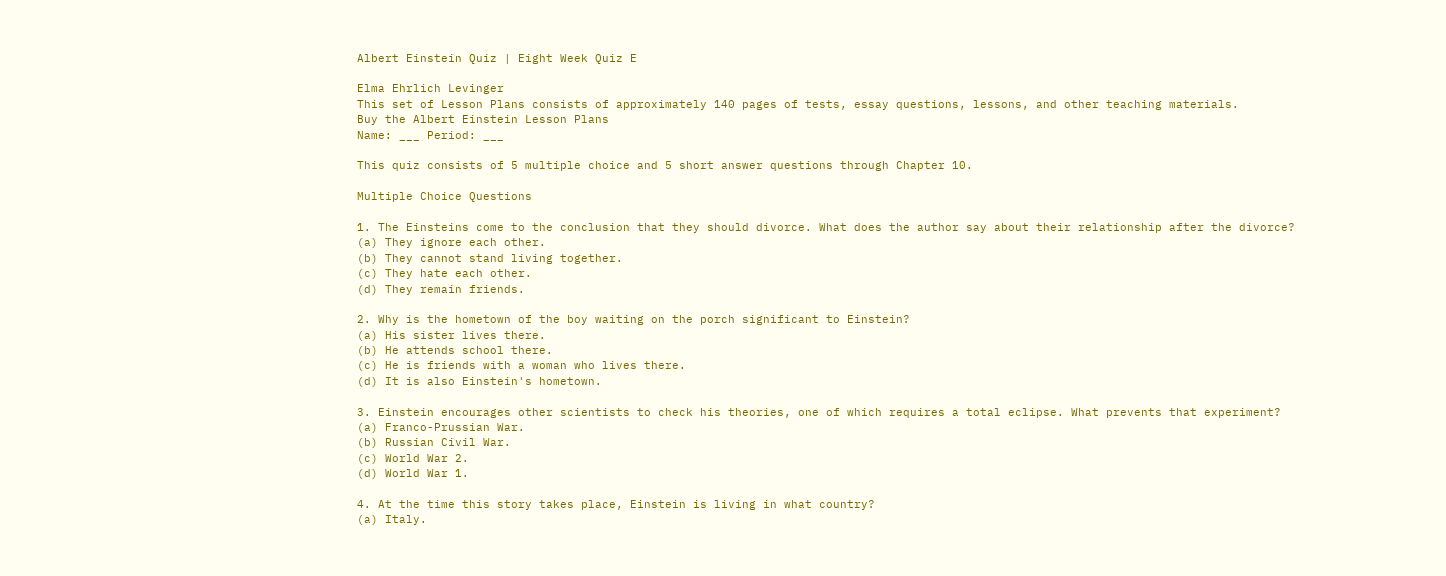Albert Einstein Quiz | Eight Week Quiz E

Elma Ehrlich Levinger
This set of Lesson Plans consists of approximately 140 pages of tests, essay questions, lessons, and other teaching materials.
Buy the Albert Einstein Lesson Plans
Name: ___ Period: ___

This quiz consists of 5 multiple choice and 5 short answer questions through Chapter 10.

Multiple Choice Questions

1. The Einsteins come to the conclusion that they should divorce. What does the author say about their relationship after the divorce?
(a) They ignore each other.
(b) They cannot stand living together.
(c) They hate each other.
(d) They remain friends.

2. Why is the hometown of the boy waiting on the porch significant to Einstein?
(a) His sister lives there.
(b) He attends school there.
(c) He is friends with a woman who lives there.
(d) It is also Einstein's hometown.

3. Einstein encourages other scientists to check his theories, one of which requires a total eclipse. What prevents that experiment?
(a) Franco-Prussian War.
(b) Russian Civil War.
(c) World War 2.
(d) World War 1.

4. At the time this story takes place, Einstein is living in what country?
(a) Italy.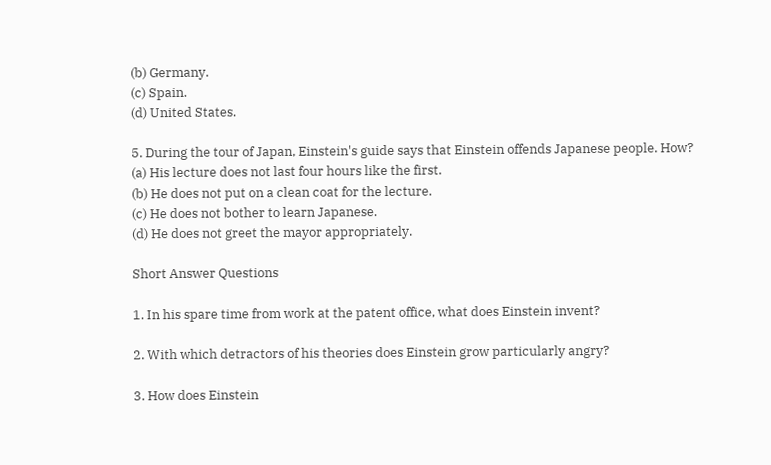(b) Germany.
(c) Spain.
(d) United States.

5. During the tour of Japan, Einstein's guide says that Einstein offends Japanese people. How?
(a) His lecture does not last four hours like the first.
(b) He does not put on a clean coat for the lecture.
(c) He does not bother to learn Japanese.
(d) He does not greet the mayor appropriately.

Short Answer Questions

1. In his spare time from work at the patent office, what does Einstein invent?

2. With which detractors of his theories does Einstein grow particularly angry?

3. How does Einstein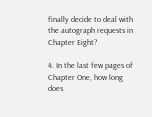finally decide to deal with the autograph requests in Chapter Eight?

4. In the last few pages of Chapter One, how long does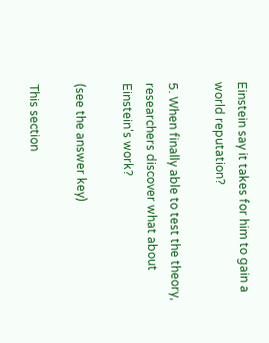Einstein say it takes for him to gain a world reputation?

5. When finally able to test the theory, researchers discover what about Einstein's work?

(see the answer key)

This section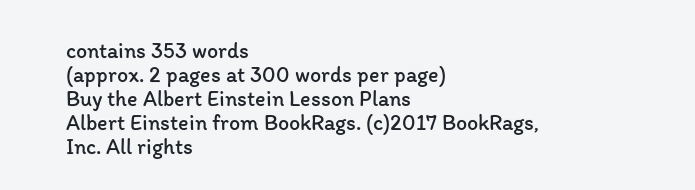contains 353 words
(approx. 2 pages at 300 words per page)
Buy the Albert Einstein Lesson Plans
Albert Einstein from BookRags. (c)2017 BookRags, Inc. All rights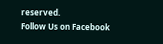reserved.
Follow Us on Facebook